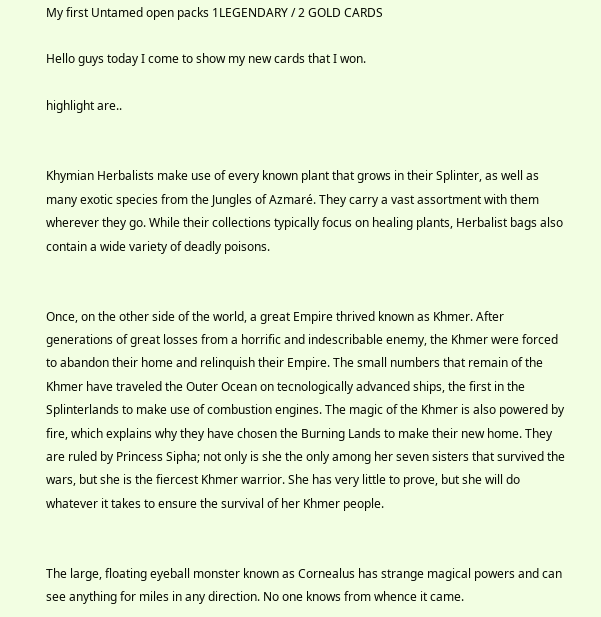My first Untamed open packs 1LEGENDARY / 2 GOLD CARDS

Hello guys today I come to show my new cards that I won.

highlight are..


Khymian Herbalists make use of every known plant that grows in their Splinter, as well as many exotic species from the Jungles of Azmaré. They carry a vast assortment with them wherever they go. While their collections typically focus on healing plants, Herbalist bags also contain a wide variety of deadly poisons.


Once, on the other side of the world, a great Empire thrived known as Khmer. After generations of great losses from a horrific and indescribable enemy, the Khmer were forced to abandon their home and relinquish their Empire. The small numbers that remain of the Khmer have traveled the Outer Ocean on tecnologically advanced ships, the first in the Splinterlands to make use of combustion engines. The magic of the Khmer is also powered by fire, which explains why they have chosen the Burning Lands to make their new home. They are ruled by Princess Sipha; not only is she the only among her seven sisters that survived the wars, but she is the fiercest Khmer warrior. She has very little to prove, but she will do whatever it takes to ensure the survival of her Khmer people.


The large, floating eyeball monster known as Cornealus has strange magical powers and can see anything for miles in any direction. No one knows from whence it came.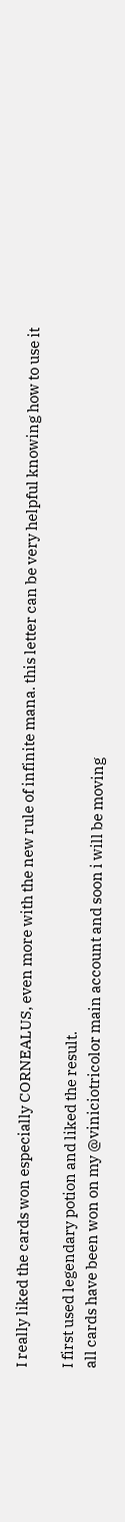I really liked the cards won especially CORNEALUS, even more with the new rule of infinite mana. this letter can be very helpful knowing how to use it

I first used legendary potion and liked the result.
all cards have been won on my @viniciotricolor main account and soon i will be moving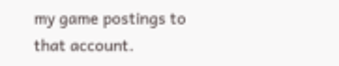my game postings to that account.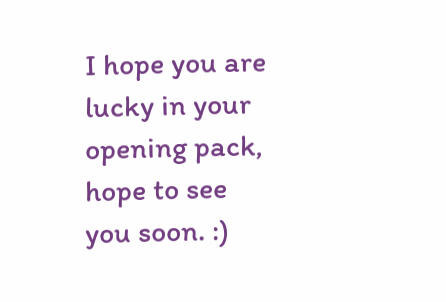I hope you are lucky in your opening pack, hope to see you soon. :)